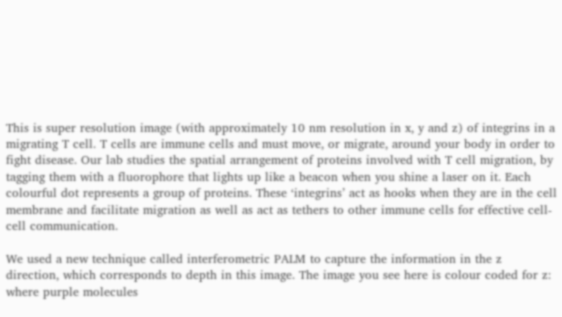This is super resolution image (with approximately 10 nm resolution in x, y and z) of integrins in a migrating T cell. T cells are immune cells and must move, or migrate, around your body in order to fight disease. Our lab studies the spatial arrangement of proteins involved with T cell migration, by tagging them with a fluorophore that lights up like a beacon when you shine a laser on it. Each colourful dot represents a group of proteins. These ‘integrins’ act as hooks when they are in the cell membrane and facilitate migration as well as act as tethers to other immune cells for effective cell-cell communication.

We used a new technique called interferometric PALM to capture the information in the z direction, which corresponds to depth in this image. The image you see here is colour coded for z: where purple molecules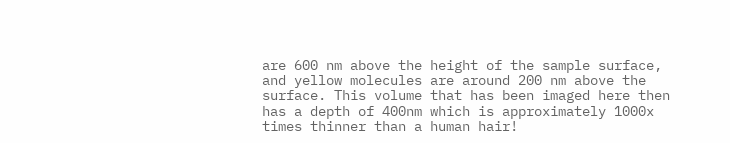are 600 nm above the height of the sample surface, and yellow molecules are around 200 nm above the surface. This volume that has been imaged here then has a depth of 400nm which is approximately 1000x times thinner than a human hair!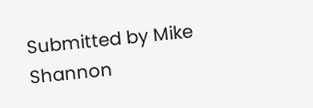Submitted by Mike Shannon